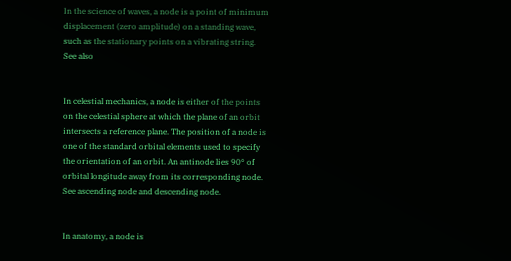In the science of waves, a node is a point of minimum displacement (zero amplitude) on a standing wave, such as the stationary points on a vibrating string. See also


In celestial mechanics, a node is either of the points on the celestial sphere at which the plane of an orbit intersects a reference plane. The position of a node is one of the standard orbital elements used to specify the orientation of an orbit. An antinode lies 90° of orbital longitude away from its corresponding node. See ascending node and descending node.


In anatomy, a node is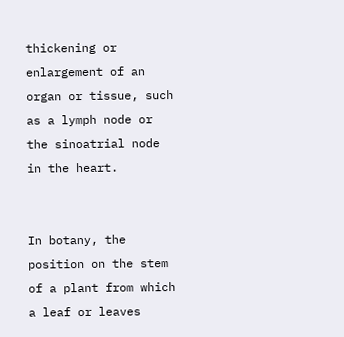thickening or enlargement of an organ or tissue, such as a lymph node or the sinoatrial node in the heart.


In botany, the position on the stem of a plant from which a leaf or leaves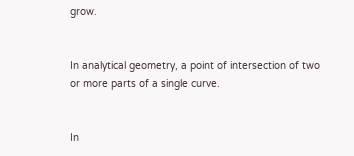grow.


In analytical geometry, a point of intersection of two or more parts of a single curve.


In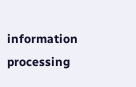information processing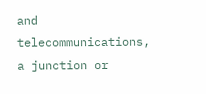and telecommunications, a junction or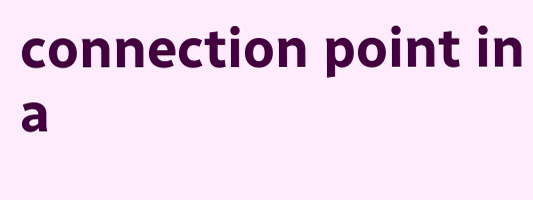connection point in a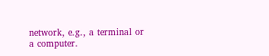network, e.g., a terminal or a computer.